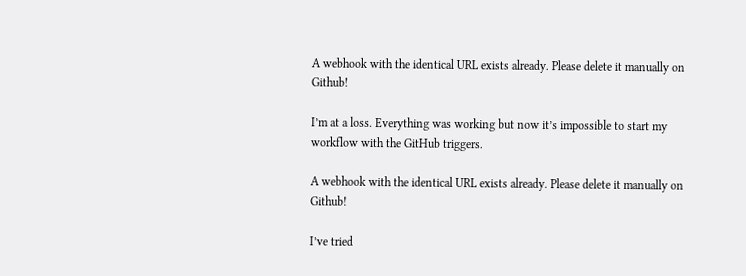A webhook with the identical URL exists already. Please delete it manually on Github!

I’m at a loss. Everything was working but now it’s impossible to start my workflow with the GitHub triggers.

A webhook with the identical URL exists already. Please delete it manually on Github!

I’ve tried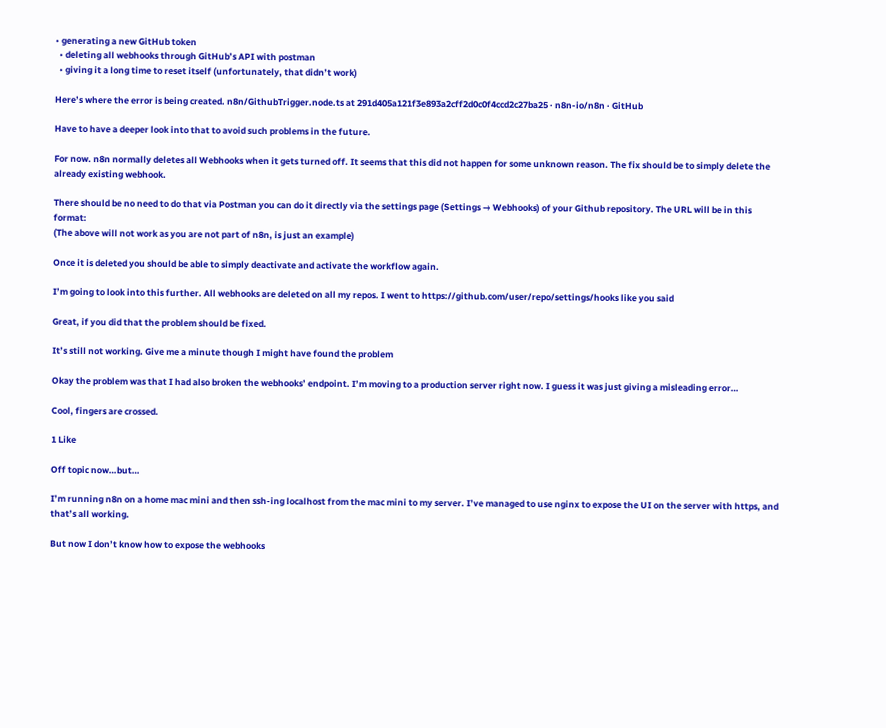• generating a new GitHub token
  • deleting all webhooks through GitHub’s API with postman
  • giving it a long time to reset itself (unfortunately, that didn’t work)

Here’s where the error is being created. n8n/GithubTrigger.node.ts at 291d405a121f3e893a2cff2d0c0f4ccd2c27ba25 · n8n-io/n8n · GitHub

Have to have a deeper look into that to avoid such problems in the future.

For now. n8n normally deletes all Webhooks when it gets turned off. It seems that this did not happen for some unknown reason. The fix should be to simply delete the already existing webhook.

There should be no need to do that via Postman you can do it directly via the settings page (Settings → Webhooks) of your Github repository. The URL will be in this format:
(The above will not work as you are not part of n8n, is just an example)

Once it is deleted you should be able to simply deactivate and activate the workflow again.

I’m going to look into this further. All webhooks are deleted on all my repos. I went to https://github.com/user/repo/settings/hooks like you said

Great, if you did that the problem should be fixed.

It’s still not working. Give me a minute though I might have found the problem

Okay the problem was that I had also broken the webhooks’ endpoint. I’m moving to a production server right now. I guess it was just giving a misleading error…

Cool, fingers are crossed.

1 Like

Off topic now…but…

I’m running n8n on a home mac mini and then ssh-ing localhost from the mac mini to my server. I’ve managed to use nginx to expose the UI on the server with https, and that’s all working.

But now I don’t know how to expose the webhooks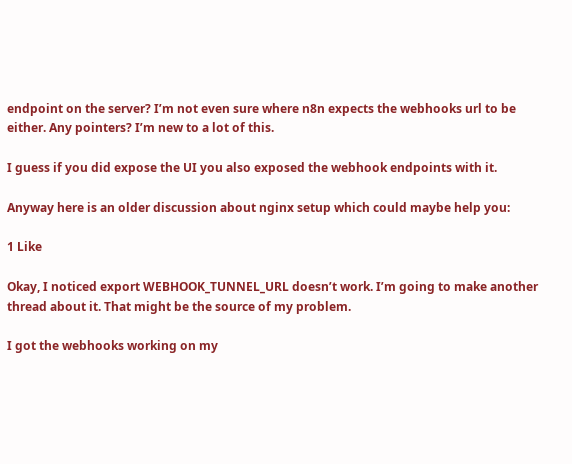endpoint on the server? I’m not even sure where n8n expects the webhooks url to be either. Any pointers? I’m new to a lot of this.

I guess if you did expose the UI you also exposed the webhook endpoints with it.

Anyway here is an older discussion about nginx setup which could maybe help you:

1 Like

Okay, I noticed export WEBHOOK_TUNNEL_URL doesn’t work. I’m going to make another thread about it. That might be the source of my problem.

I got the webhooks working on my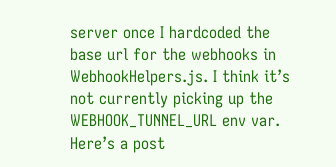server once I hardcoded the base url for the webhooks in WebhookHelpers.js. I think it’s not currently picking up the WEBHOOK_TUNNEL_URL env var. Here’s a post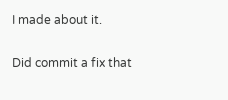I made about it.

Did commit a fix that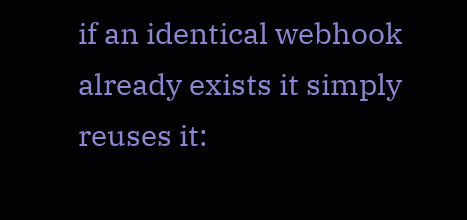if an identical webhook already exists it simply reuses it: